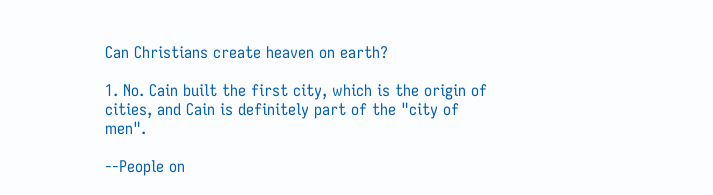Can Christians create heaven on earth?

1. No. Cain built the first city, which is the origin of cities, and Cain is definitely part of the "city of men".

--People on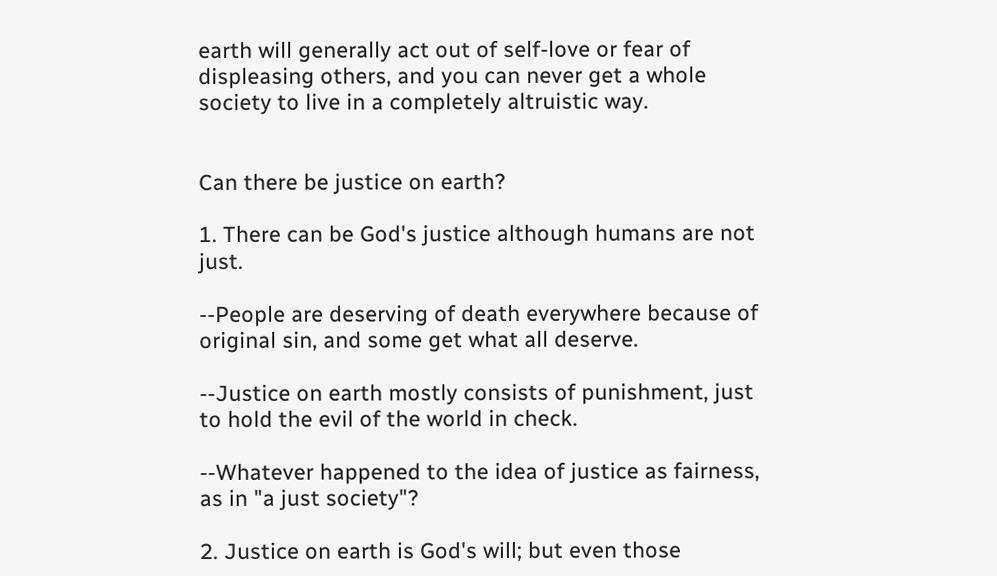earth will generally act out of self-love or fear of displeasing others, and you can never get a whole society to live in a completely altruistic way.


Can there be justice on earth?

1. There can be God's justice although humans are not just.

--People are deserving of death everywhere because of original sin, and some get what all deserve.

--Justice on earth mostly consists of punishment, just to hold the evil of the world in check.

--Whatever happened to the idea of justice as fairness, as in "a just society"?

2. Justice on earth is God's will; but even those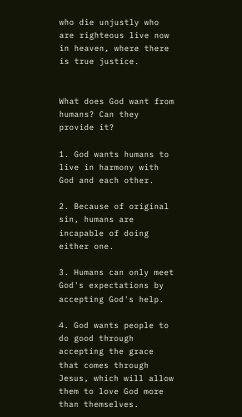who die unjustly who are righteous live now in heaven, where there is true justice.


What does God want from humans? Can they provide it?

1. God wants humans to live in harmony with God and each other.

2. Because of original sin, humans are incapable of doing either one.

3. Humans can only meet God's expectations by accepting God's help.

4. God wants people to do good through accepting the grace that comes through Jesus, which will allow them to love God more than themselves.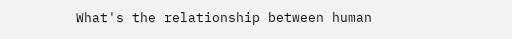What's the relationship between human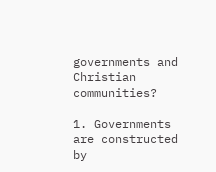governments and Christian communities?

1. Governments are constructed by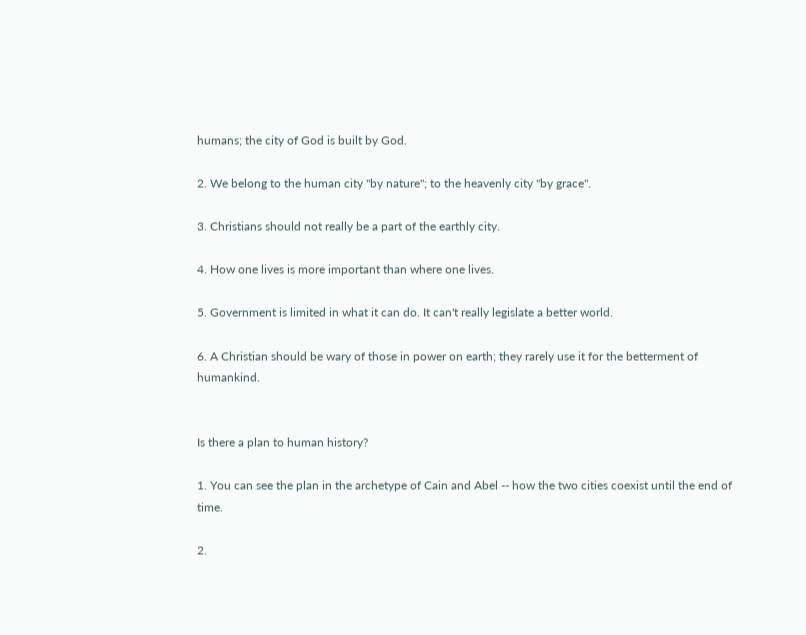humans; the city of God is built by God.

2. We belong to the human city "by nature"; to the heavenly city "by grace".

3. Christians should not really be a part of the earthly city.

4. How one lives is more important than where one lives.

5. Government is limited in what it can do. It can't really legislate a better world.

6. A Christian should be wary of those in power on earth; they rarely use it for the betterment of humankind.


Is there a plan to human history?

1. You can see the plan in the archetype of Cain and Abel -- how the two cities coexist until the end of time.

2.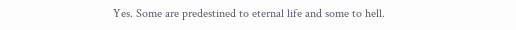Yes. Some are predestined to eternal life and some to hell.